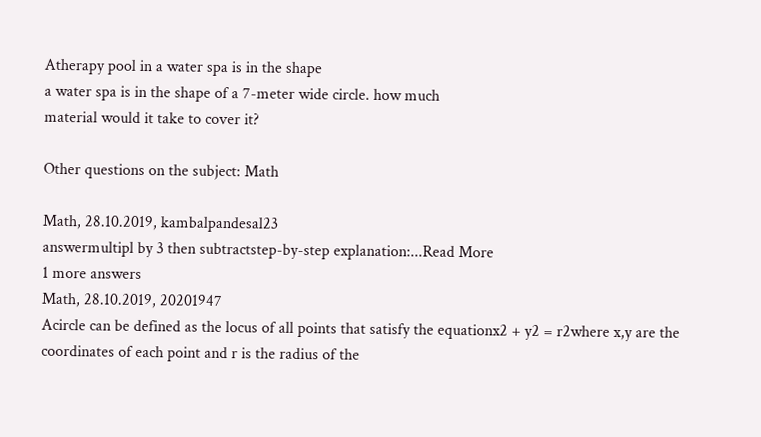Atherapy pool in a water spa is in the shape
a water spa is in the shape of a 7-meter wide circle. how much
material would it take to cover it?

Other questions on the subject: Math

Math, 28.10.2019, kambalpandesal23
answermultipl by 3 then subtractstep-by-step explanation:...Read More
1 more answers
Math, 28.10.2019, 20201947
Acircle can be defined as the locus of all points that satisfy the equationx2 + y2 = r2where x,y are the coordinates of each point and r is the radius of the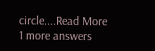circle....Read More
1 more answers